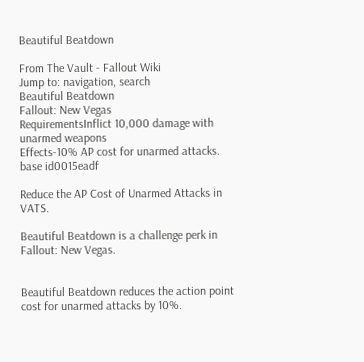Beautiful Beatdown

From The Vault - Fallout Wiki
Jump to: navigation, search
Beautiful Beatdown
Fallout: New Vegas
RequirementsInflict 10,000 damage with unarmed weapons
Effects-10% AP cost for unarmed attacks.
base id0015eadf

Reduce the AP Cost of Unarmed Attacks in VATS.

Beautiful Beatdown is a challenge perk in Fallout: New Vegas.


Beautiful Beatdown reduces the action point cost for unarmed attacks by 10%.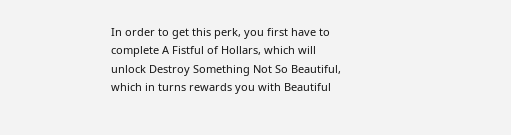In order to get this perk, you first have to complete A Fistful of Hollars, which will unlock Destroy Something Not So Beautiful, which in turns rewards you with Beautiful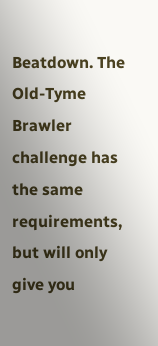Beatdown. The Old-Tyme Brawler challenge has the same requirements, but will only give you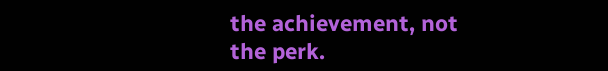the achievement, not the perk.